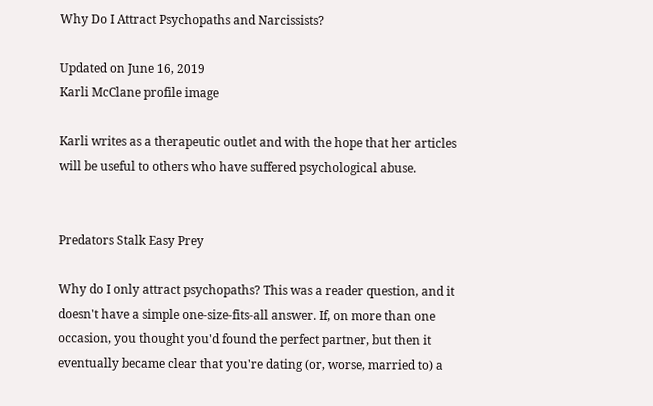Why Do I Attract Psychopaths and Narcissists?

Updated on June 16, 2019
Karli McClane profile image

Karli writes as a therapeutic outlet and with the hope that her articles will be useful to others who have suffered psychological abuse.


Predators Stalk Easy Prey

Why do I only attract psychopaths? This was a reader question, and it doesn't have a simple one-size-fits-all answer. If, on more than one occasion, you thought you'd found the perfect partner, but then it eventually became clear that you're dating (or, worse, married to) a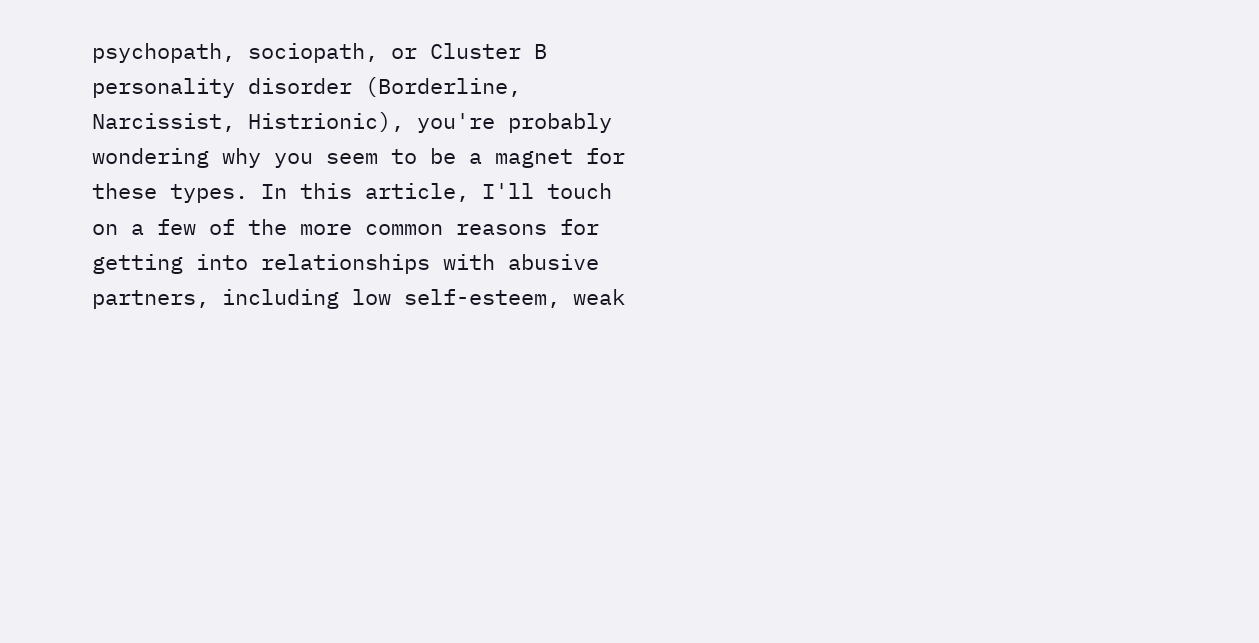psychopath, sociopath, or Cluster B personality disorder (Borderline, Narcissist, Histrionic), you're probably wondering why you seem to be a magnet for these types. In this article, I'll touch on a few of the more common reasons for getting into relationships with abusive partners, including low self-esteem, weak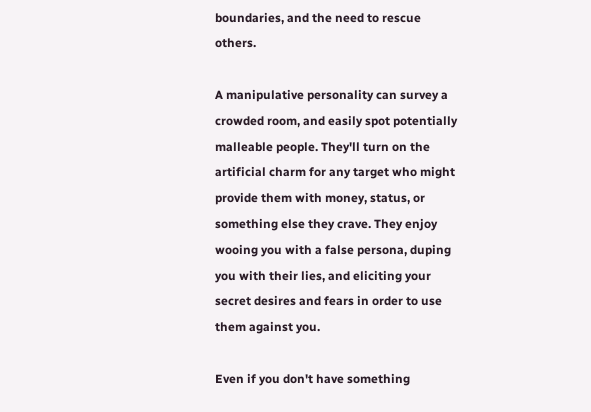boundaries, and the need to rescue others.

A manipulative personality can survey a crowded room, and easily spot potentially malleable people. They'll turn on the artificial charm for any target who might provide them with money, status, or something else they crave. They enjoy wooing you with a false persona, duping you with their lies, and eliciting your secret desires and fears in order to use them against you.

Even if you don't have something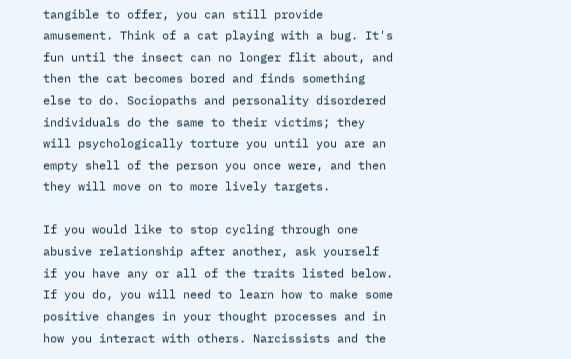tangible to offer, you can still provide amusement. Think of a cat playing with a bug. It's fun until the insect can no longer flit about, and then the cat becomes bored and finds something else to do. Sociopaths and personality disordered individuals do the same to their victims; they will psychologically torture you until you are an empty shell of the person you once were, and then they will move on to more lively targets.

If you would like to stop cycling through one abusive relationship after another, ask yourself if you have any or all of the traits listed below. If you do, you will need to learn how to make some positive changes in your thought processes and in how you interact with others. Narcissists and the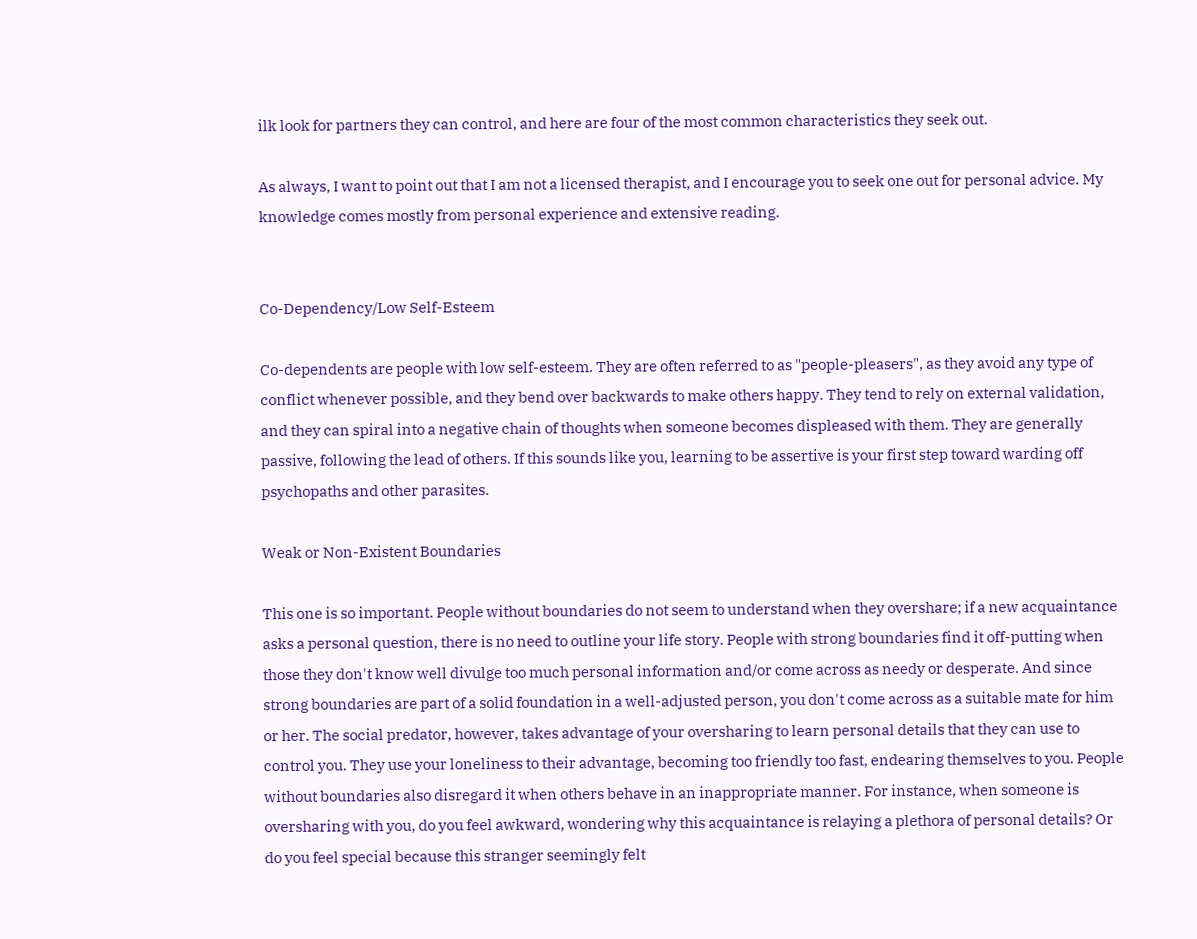ilk look for partners they can control, and here are four of the most common characteristics they seek out.

As always, I want to point out that I am not a licensed therapist, and I encourage you to seek one out for personal advice. My knowledge comes mostly from personal experience and extensive reading.


Co-Dependency/Low Self-Esteem

Co-dependents are people with low self-esteem. They are often referred to as "people-pleasers", as they avoid any type of conflict whenever possible, and they bend over backwards to make others happy. They tend to rely on external validation, and they can spiral into a negative chain of thoughts when someone becomes displeased with them. They are generally passive, following the lead of others. If this sounds like you, learning to be assertive is your first step toward warding off psychopaths and other parasites.

Weak or Non-Existent Boundaries

This one is so important. People without boundaries do not seem to understand when they overshare; if a new acquaintance asks a personal question, there is no need to outline your life story. People with strong boundaries find it off-putting when those they don't know well divulge too much personal information and/or come across as needy or desperate. And since strong boundaries are part of a solid foundation in a well-adjusted person, you don't come across as a suitable mate for him or her. The social predator, however, takes advantage of your oversharing to learn personal details that they can use to control you. They use your loneliness to their advantage, becoming too friendly too fast, endearing themselves to you. People without boundaries also disregard it when others behave in an inappropriate manner. For instance, when someone is oversharing with you, do you feel awkward, wondering why this acquaintance is relaying a plethora of personal details? Or do you feel special because this stranger seemingly felt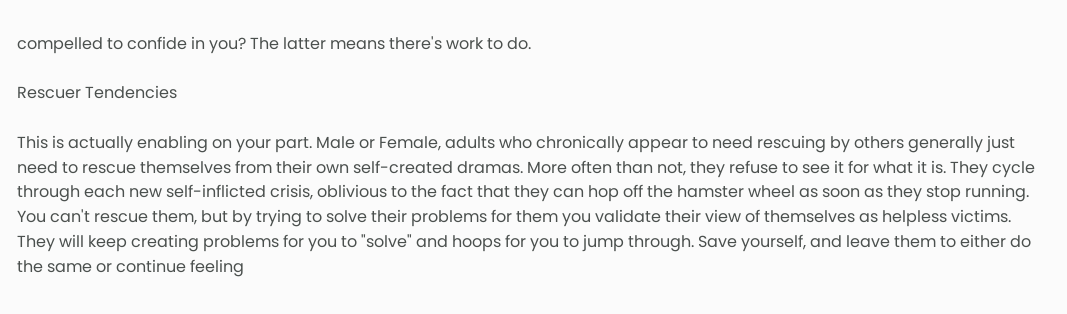compelled to confide in you? The latter means there's work to do.

Rescuer Tendencies

This is actually enabling on your part. Male or Female, adults who chronically appear to need rescuing by others generally just need to rescue themselves from their own self-created dramas. More often than not, they refuse to see it for what it is. They cycle through each new self-inflicted crisis, oblivious to the fact that they can hop off the hamster wheel as soon as they stop running. You can't rescue them, but by trying to solve their problems for them you validate their view of themselves as helpless victims. They will keep creating problems for you to "solve" and hoops for you to jump through. Save yourself, and leave them to either do the same or continue feeling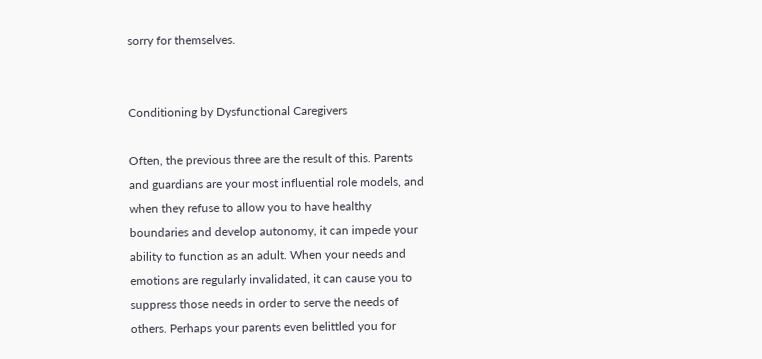sorry for themselves.


Conditioning by Dysfunctional Caregivers

Often, the previous three are the result of this. Parents and guardians are your most influential role models, and when they refuse to allow you to have healthy boundaries and develop autonomy, it can impede your ability to function as an adult. When your needs and emotions are regularly invalidated, it can cause you to suppress those needs in order to serve the needs of others. Perhaps your parents even belittled you for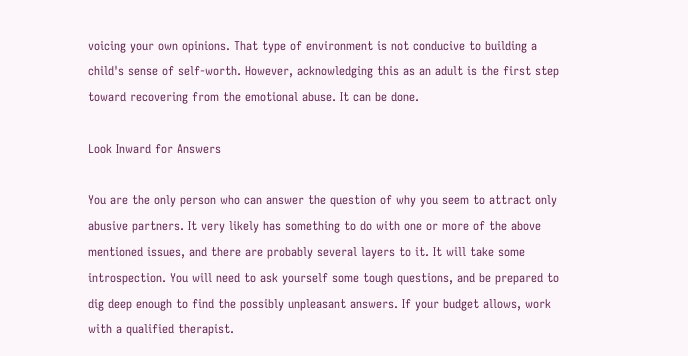voicing your own opinions. That type of environment is not conducive to building a child's sense of self-worth. However, acknowledging this as an adult is the first step toward recovering from the emotional abuse. It can be done.

Look Inward for Answers

You are the only person who can answer the question of why you seem to attract only abusive partners. It very likely has something to do with one or more of the above mentioned issues, and there are probably several layers to it. It will take some introspection. You will need to ask yourself some tough questions, and be prepared to dig deep enough to find the possibly unpleasant answers. If your budget allows, work with a qualified therapist.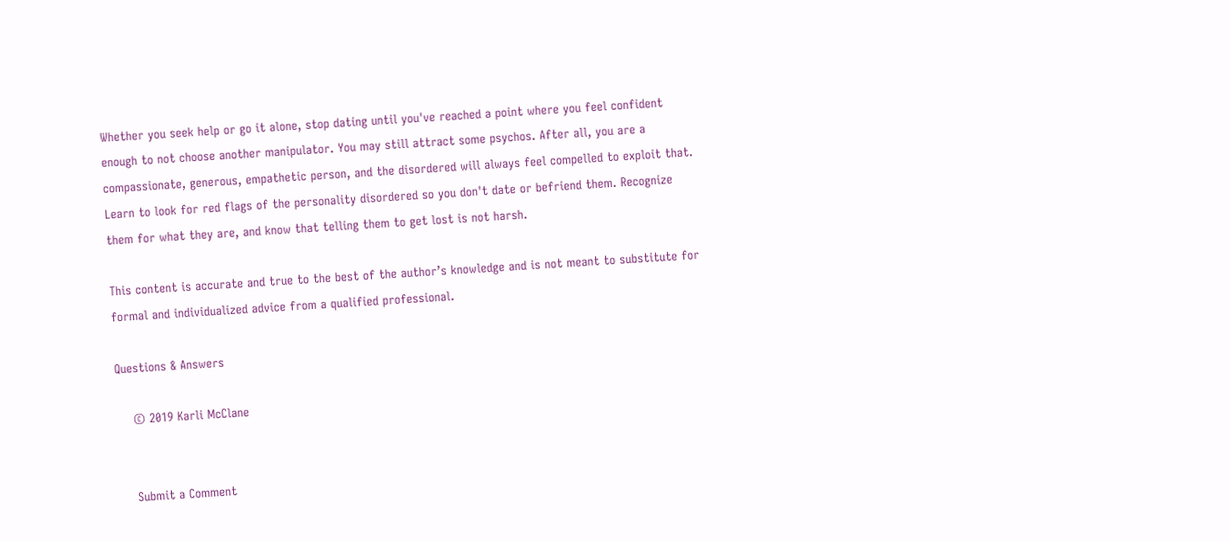Whether you seek help or go it alone, stop dating until you've reached a point where you feel confident enough to not choose another manipulator. You may still attract some psychos. After all, you are a compassionate, generous, empathetic person, and the disordered will always feel compelled to exploit that. Learn to look for red flags of the personality disordered so you don't date or befriend them. Recognize them for what they are, and know that telling them to get lost is not harsh.

This content is accurate and true to the best of the author’s knowledge and is not meant to substitute for formal and individualized advice from a qualified professional.

Questions & Answers

    © 2019 Karli McClane


    Submit a Comment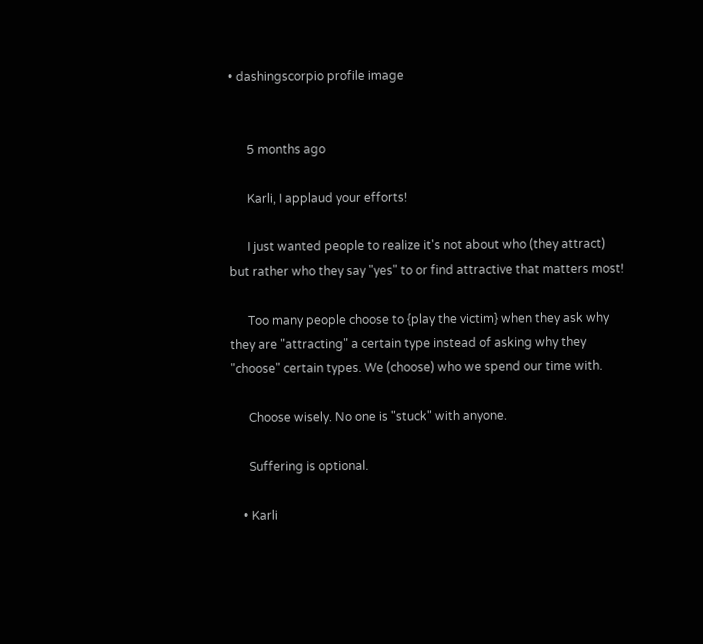• dashingscorpio profile image


      5 months ago

      Karli, I applaud your efforts!

      I just wanted people to realize it's not about who (they attract) but rather who they say "yes" to or find attractive that matters most!

      Too many people choose to {play the victim} when they ask why they are "attracting" a certain type instead of asking why they "choose" certain types. We (choose) who we spend our time with.

      Choose wisely. No one is "stuck" with anyone.

      Suffering is optional.

    • Karli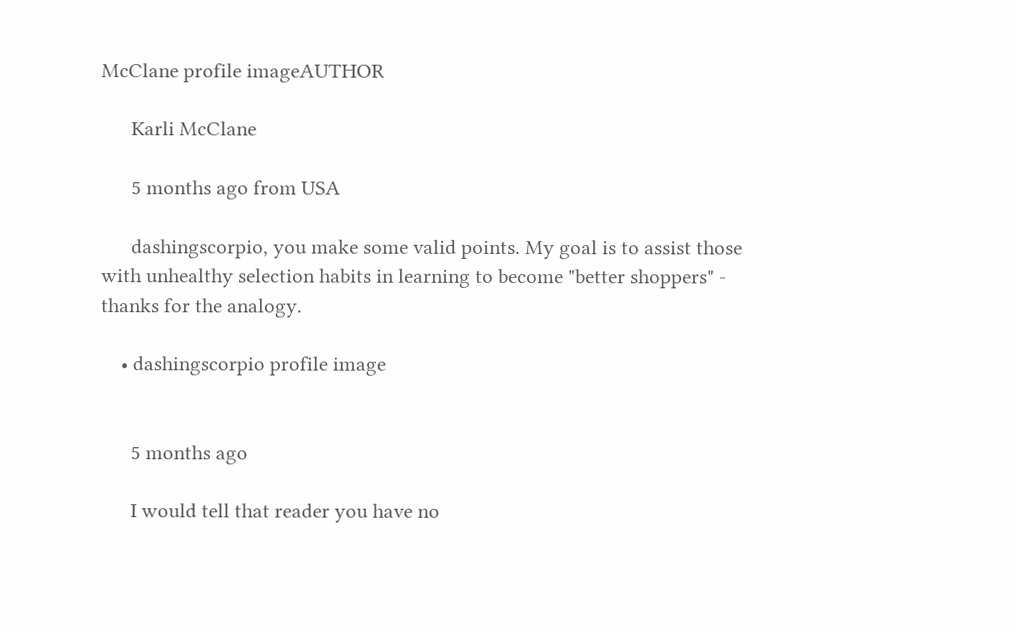McClane profile imageAUTHOR

      Karli McClane

      5 months ago from USA

      dashingscorpio, you make some valid points. My goal is to assist those with unhealthy selection habits in learning to become "better shoppers" - thanks for the analogy.

    • dashingscorpio profile image


      5 months ago

      I would tell that reader you have no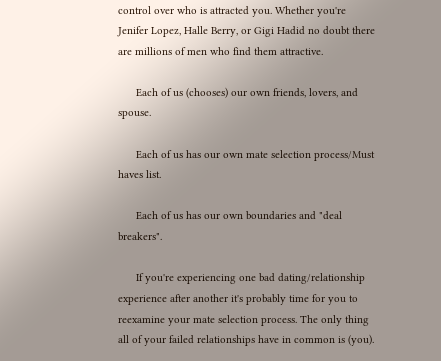control over who is attracted you. Whether you're Jenifer Lopez, Halle Berry, or Gigi Hadid no doubt there are millions of men who find them attractive.

      Each of us (chooses) our own friends, lovers, and spouse.

      Each of us has our own mate selection process/Must haves list.

      Each of us has our own boundaries and "deal breakers".

      If you're experiencing one bad dating/relationship experience after another it's probably time for you to reexamine your mate selection process. The only thing all of your failed relationships have in common is (you).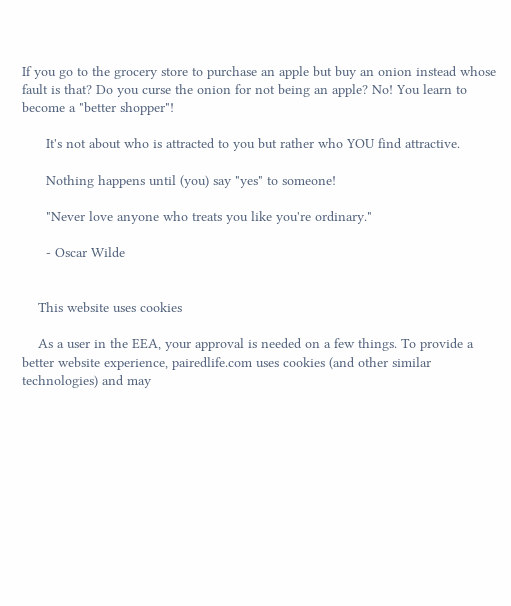If you go to the grocery store to purchase an apple but buy an onion instead whose fault is that? Do you curse the onion for not being an apple? No! You learn to become a "better shopper"!

      It's not about who is attracted to you but rather who YOU find attractive.

      Nothing happens until (you) say "yes" to someone!

      "Never love anyone who treats you like you're ordinary."

      - Oscar Wilde


    This website uses cookies

    As a user in the EEA, your approval is needed on a few things. To provide a better website experience, pairedlife.com uses cookies (and other similar technologies) and may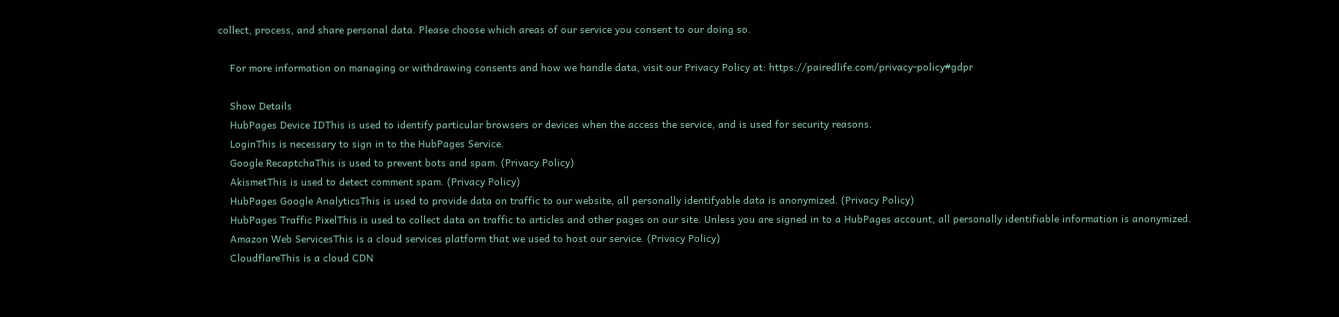collect, process, and share personal data. Please choose which areas of our service you consent to our doing so.

    For more information on managing or withdrawing consents and how we handle data, visit our Privacy Policy at: https://pairedlife.com/privacy-policy#gdpr

    Show Details
    HubPages Device IDThis is used to identify particular browsers or devices when the access the service, and is used for security reasons.
    LoginThis is necessary to sign in to the HubPages Service.
    Google RecaptchaThis is used to prevent bots and spam. (Privacy Policy)
    AkismetThis is used to detect comment spam. (Privacy Policy)
    HubPages Google AnalyticsThis is used to provide data on traffic to our website, all personally identifyable data is anonymized. (Privacy Policy)
    HubPages Traffic PixelThis is used to collect data on traffic to articles and other pages on our site. Unless you are signed in to a HubPages account, all personally identifiable information is anonymized.
    Amazon Web ServicesThis is a cloud services platform that we used to host our service. (Privacy Policy)
    CloudflareThis is a cloud CDN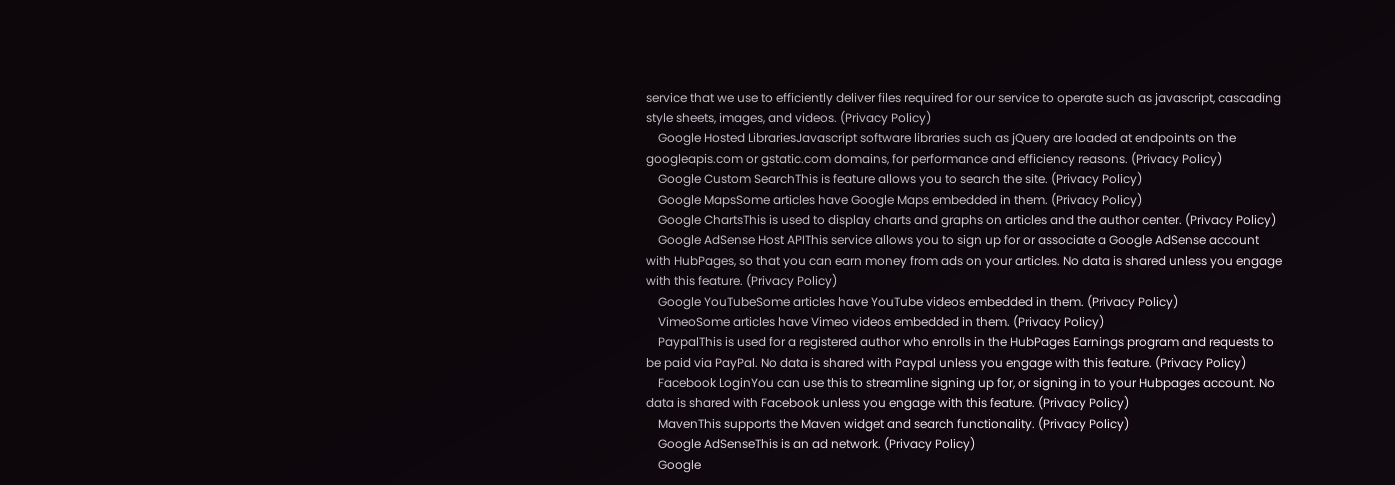service that we use to efficiently deliver files required for our service to operate such as javascript, cascading style sheets, images, and videos. (Privacy Policy)
    Google Hosted LibrariesJavascript software libraries such as jQuery are loaded at endpoints on the googleapis.com or gstatic.com domains, for performance and efficiency reasons. (Privacy Policy)
    Google Custom SearchThis is feature allows you to search the site. (Privacy Policy)
    Google MapsSome articles have Google Maps embedded in them. (Privacy Policy)
    Google ChartsThis is used to display charts and graphs on articles and the author center. (Privacy Policy)
    Google AdSense Host APIThis service allows you to sign up for or associate a Google AdSense account with HubPages, so that you can earn money from ads on your articles. No data is shared unless you engage with this feature. (Privacy Policy)
    Google YouTubeSome articles have YouTube videos embedded in them. (Privacy Policy)
    VimeoSome articles have Vimeo videos embedded in them. (Privacy Policy)
    PaypalThis is used for a registered author who enrolls in the HubPages Earnings program and requests to be paid via PayPal. No data is shared with Paypal unless you engage with this feature. (Privacy Policy)
    Facebook LoginYou can use this to streamline signing up for, or signing in to your Hubpages account. No data is shared with Facebook unless you engage with this feature. (Privacy Policy)
    MavenThis supports the Maven widget and search functionality. (Privacy Policy)
    Google AdSenseThis is an ad network. (Privacy Policy)
    Google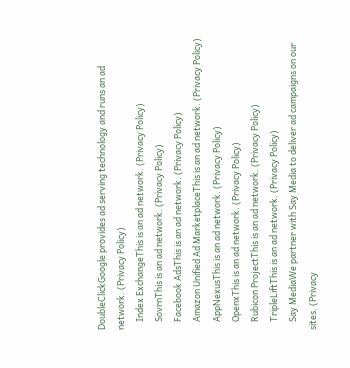DoubleClickGoogle provides ad serving technology and runs an ad network. (Privacy Policy)
    Index ExchangeThis is an ad network. (Privacy Policy)
    SovrnThis is an ad network. (Privacy Policy)
    Facebook AdsThis is an ad network. (Privacy Policy)
    Amazon Unified Ad MarketplaceThis is an ad network. (Privacy Policy)
    AppNexusThis is an ad network. (Privacy Policy)
    OpenxThis is an ad network. (Privacy Policy)
    Rubicon ProjectThis is an ad network. (Privacy Policy)
    TripleLiftThis is an ad network. (Privacy Policy)
    Say MediaWe partner with Say Media to deliver ad campaigns on our sites. (Privacy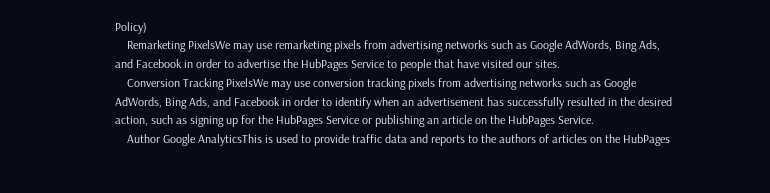Policy)
    Remarketing PixelsWe may use remarketing pixels from advertising networks such as Google AdWords, Bing Ads, and Facebook in order to advertise the HubPages Service to people that have visited our sites.
    Conversion Tracking PixelsWe may use conversion tracking pixels from advertising networks such as Google AdWords, Bing Ads, and Facebook in order to identify when an advertisement has successfully resulted in the desired action, such as signing up for the HubPages Service or publishing an article on the HubPages Service.
    Author Google AnalyticsThis is used to provide traffic data and reports to the authors of articles on the HubPages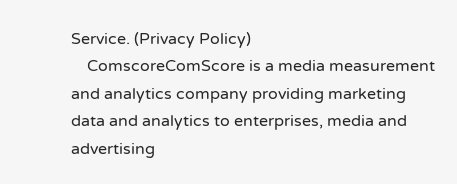Service. (Privacy Policy)
    ComscoreComScore is a media measurement and analytics company providing marketing data and analytics to enterprises, media and advertising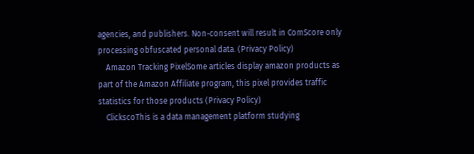agencies, and publishers. Non-consent will result in ComScore only processing obfuscated personal data. (Privacy Policy)
    Amazon Tracking PixelSome articles display amazon products as part of the Amazon Affiliate program, this pixel provides traffic statistics for those products (Privacy Policy)
    ClickscoThis is a data management platform studying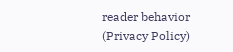reader behavior (Privacy Policy)